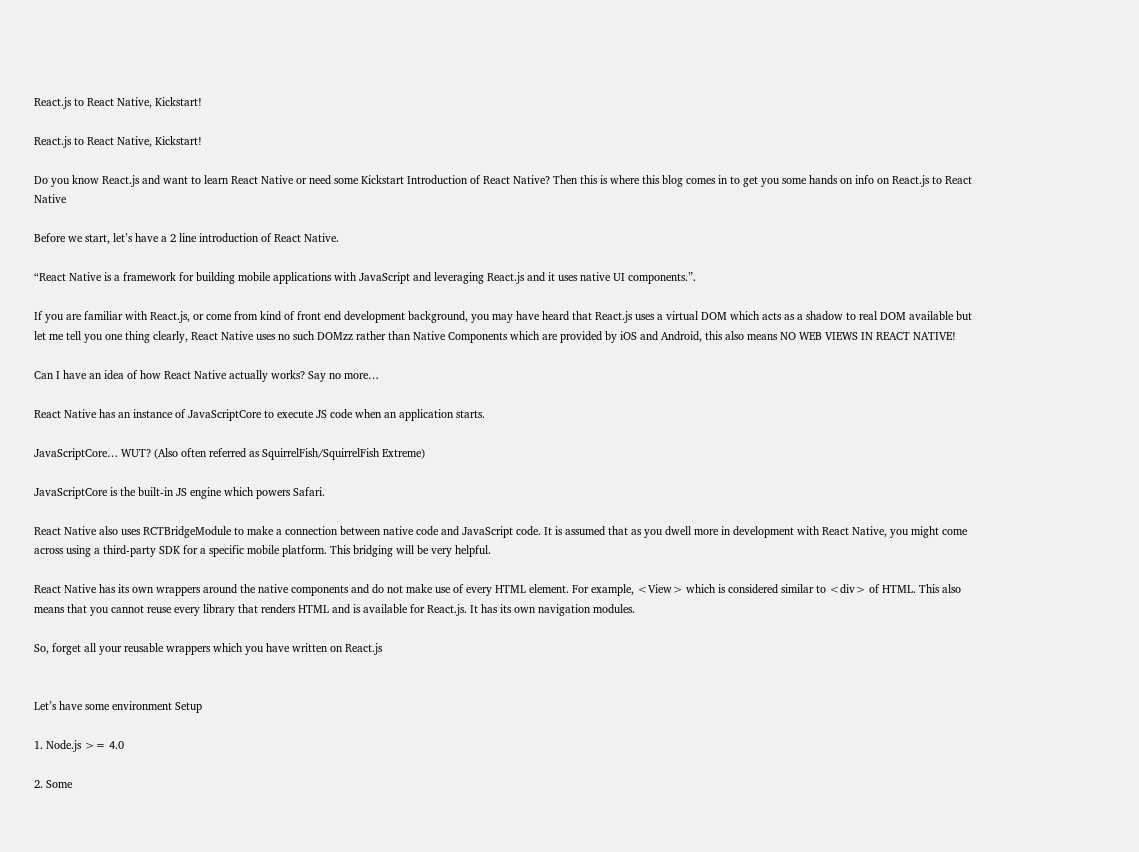React.js to React Native, Kickstart!

React.js to React Native, Kickstart!

Do you know React.js and want to learn React Native or need some Kickstart Introduction of React Native? Then this is where this blog comes in to get you some hands on info on React.js to React Native

Before we start, let’s have a 2 line introduction of React Native.

“React Native is a framework for building mobile applications with JavaScript and leveraging React.js and it uses native UI components.”.

If you are familiar with React.js, or come from kind of front end development background, you may have heard that React.js uses a virtual DOM which acts as a shadow to real DOM available but let me tell you one thing clearly, React Native uses no such DOMzz rather than Native Components which are provided by iOS and Android, this also means NO WEB VIEWS IN REACT NATIVE!

Can I have an idea of how React Native actually works? Say no more…

React Native has an instance of JavaScriptCore to execute JS code when an application starts.

JavaScriptCore… WUT? (Also often referred as SquirrelFish/SquirrelFish Extreme)

JavaScriptCore is the built-in JS engine which powers Safari.

React Native also uses RCTBridgeModule to make a connection between native code and JavaScript code. It is assumed that as you dwell more in development with React Native, you might come across using a third-party SDK for a specific mobile platform. This bridging will be very helpful.

React Native has its own wrappers around the native components and do not make use of every HTML element. For example, <View> which is considered similar to <div> of HTML. This also means that you cannot reuse every library that renders HTML and is available for React.js. It has its own navigation modules.

So, forget all your reusable wrappers which you have written on React.js


Let’s have some environment Setup

1. Node.js >= 4.0

2. Some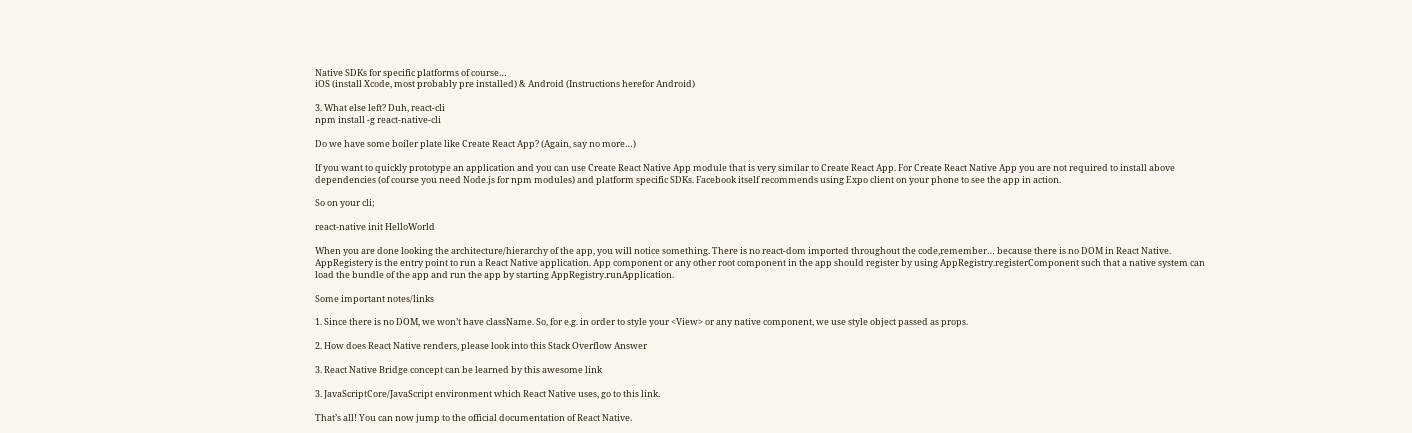Native SDKs for specific platforms of course…
iOS (install Xcode, most probably pre installed) & Android (Instructions herefor Android)

3. What else left? Duh, react-cli
npm install -g react-native-cli

Do we have some boiler plate like Create React App? (Again, say no more…)

If you want to quickly prototype an application and you can use Create React Native App module that is very similar to Create React App. For Create React Native App you are not required to install above dependencies (of course you need Node.js for npm modules) and platform specific SDKs. Facebook itself recommends using Expo client on your phone to see the app in action.

So on your cli;

react-native init HelloWorld

When you are done looking the architecture/hierarchy of the app, you will notice something. There is no react-dom imported throughout the code,remember… because there is no DOM in React Native.
AppRegistery is the entry point to run a React Native application. App component or any other root component in the app should register by using AppRegistry.registerComponent such that a native system can load the bundle of the app and run the app by starting AppRegistry.runApplication.

Some important notes/links

1. Since there is no DOM, we won’t have className. So, for e.g. in order to style your <View> or any native component, we use style object passed as props.

2. How does React Native renders, please look into this Stack Overflow Answer

3. React Native Bridge concept can be learned by this awesome link

3. JavaScriptCore/JavaScript environment which React Native uses, go to this link.

That’s all! You can now jump to the official documentation of React Native.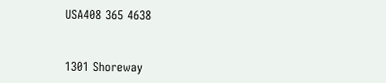USA408 365 4638


1301 Shoreway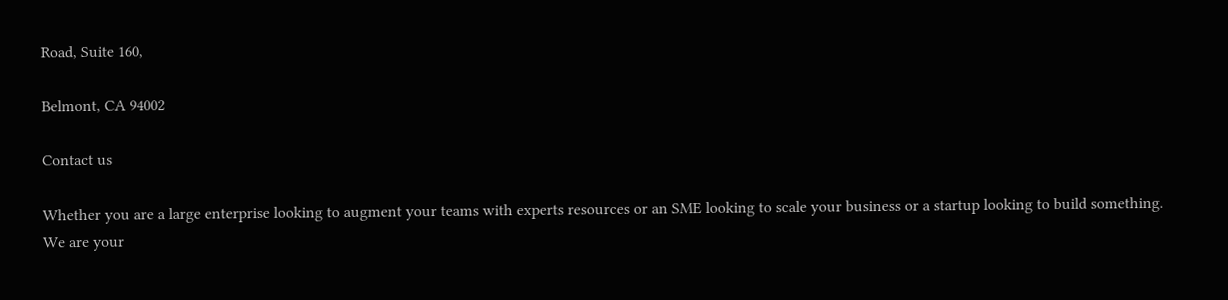Road, Suite 160,

Belmont, CA 94002

Contact us

Whether you are a large enterprise looking to augment your teams with experts resources or an SME looking to scale your business or a startup looking to build something.
We are your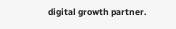digital growth partner.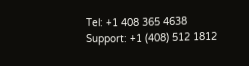Tel: +1 408 365 4638
Support: +1 (408) 512 1812